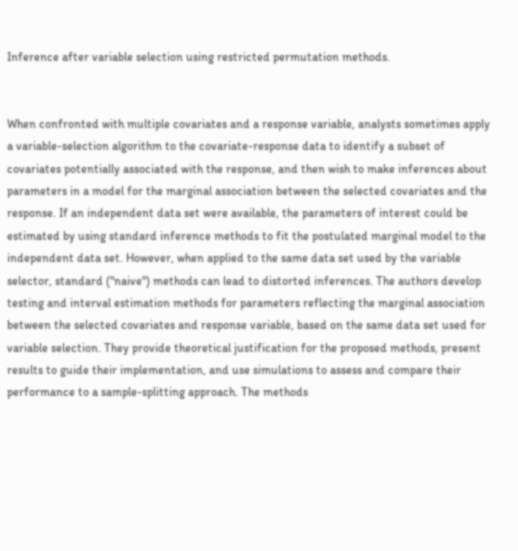Inference after variable selection using restricted permutation methods.


When confronted with multiple covariates and a response variable, analysts sometimes apply a variable-selection algorithm to the covariate-response data to identify a subset of covariates potentially associated with the response, and then wish to make inferences about parameters in a model for the marginal association between the selected covariates and the response. If an independent data set were available, the parameters of interest could be estimated by using standard inference methods to fit the postulated marginal model to the independent data set. However, when applied to the same data set used by the variable selector, standard ("naive") methods can lead to distorted inferences. The authors develop testing and interval estimation methods for parameters reflecting the marginal association between the selected covariates and response variable, based on the same data set used for variable selection. They provide theoretical justification for the proposed methods, present results to guide their implementation, and use simulations to assess and compare their performance to a sample-splitting approach. The methods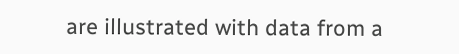are illustrated with data from a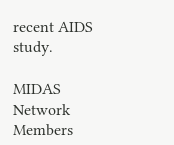recent AIDS study.

MIDAS Network Members